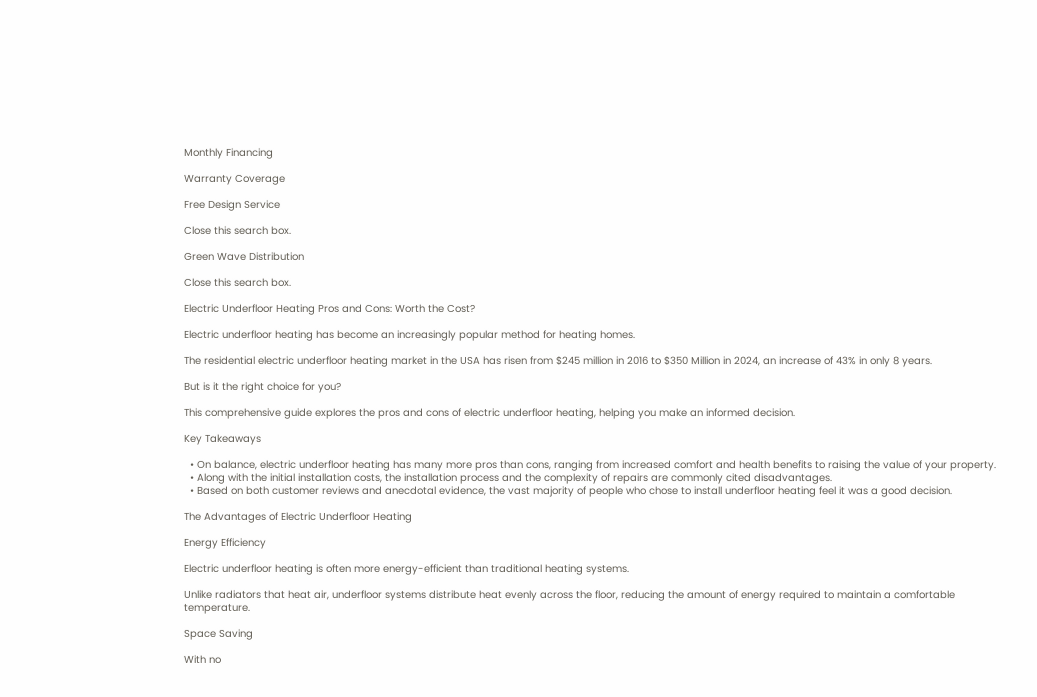Monthly Financing

Warranty Coverage

Free Design Service

Close this search box.

Green Wave Distribution

Close this search box.

Electric Underfloor Heating Pros and Cons: Worth the Cost?

Electric underfloor heating has become an increasingly popular method for heating homes.

The residential electric underfloor heating market in the USA has risen from $245 million in 2016 to $350 Million in 2024, an increase of 43% in only 8 years.

But is it the right choice for you?

This comprehensive guide explores the pros and cons of electric underfloor heating, helping you make an informed decision.

Key Takeaways

  • On balance, electric underfloor heating has many more pros than cons, ranging from increased comfort and health benefits to raising the value of your property.
  • Along with the initial installation costs, the installation process and the complexity of repairs are commonly cited disadvantages.
  • Based on both customer reviews and anecdotal evidence, the vast majority of people who chose to install underfloor heating feel it was a good decision.

The Advantages of Electric Underfloor Heating

Energy Efficiency

Electric underfloor heating is often more energy-efficient than traditional heating systems.

Unlike radiators that heat air, underfloor systems distribute heat evenly across the floor, reducing the amount of energy required to maintain a comfortable temperature.

Space Saving

With no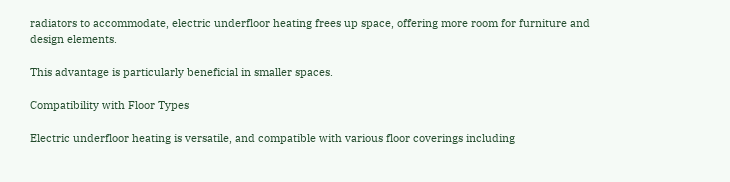radiators to accommodate, electric underfloor heating frees up space, offering more room for furniture and design elements.

This advantage is particularly beneficial in smaller spaces.

Compatibility with Floor Types

Electric underfloor heating is versatile, and compatible with various floor coverings including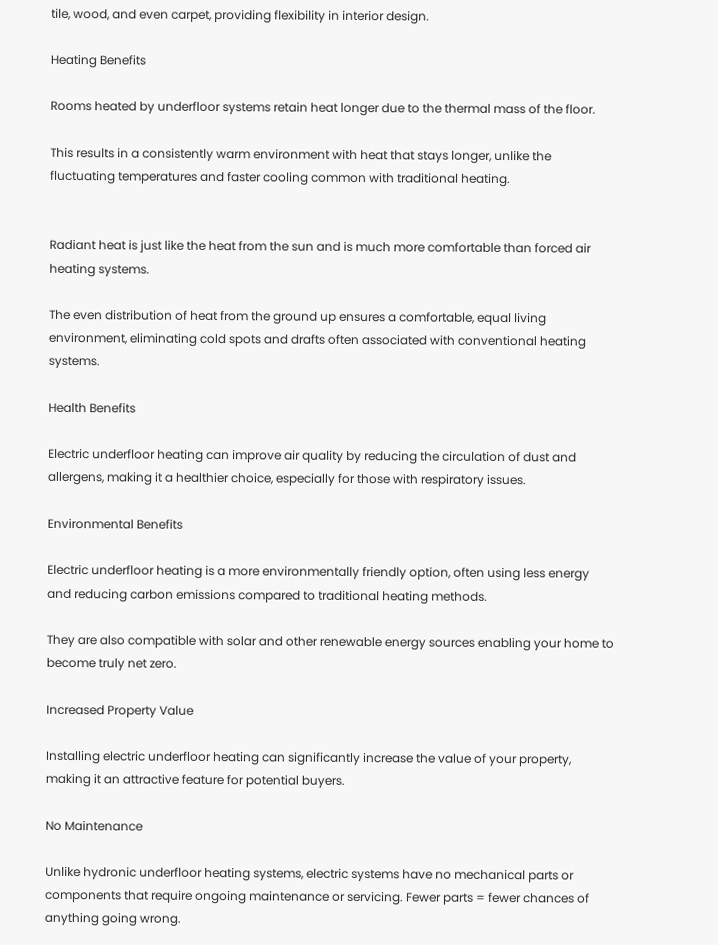tile, wood, and even carpet, providing flexibility in interior design.

Heating Benefits

Rooms heated by underfloor systems retain heat longer due to the thermal mass of the floor.

This results in a consistently warm environment with heat that stays longer, unlike the fluctuating temperatures and faster cooling common with traditional heating.


Radiant heat is just like the heat from the sun and is much more comfortable than forced air heating systems.

The even distribution of heat from the ground up ensures a comfortable, equal living environment, eliminating cold spots and drafts often associated with conventional heating systems.

Health Benefits

Electric underfloor heating can improve air quality by reducing the circulation of dust and allergens, making it a healthier choice, especially for those with respiratory issues.

Environmental Benefits

Electric underfloor heating is a more environmentally friendly option, often using less energy and reducing carbon emissions compared to traditional heating methods.

They are also compatible with solar and other renewable energy sources enabling your home to become truly net zero.

Increased Property Value

Installing electric underfloor heating can significantly increase the value of your property, making it an attractive feature for potential buyers.

No Maintenance

Unlike hydronic underfloor heating systems, electric systems have no mechanical parts or components that require ongoing maintenance or servicing. Fewer parts = fewer chances of anything going wrong.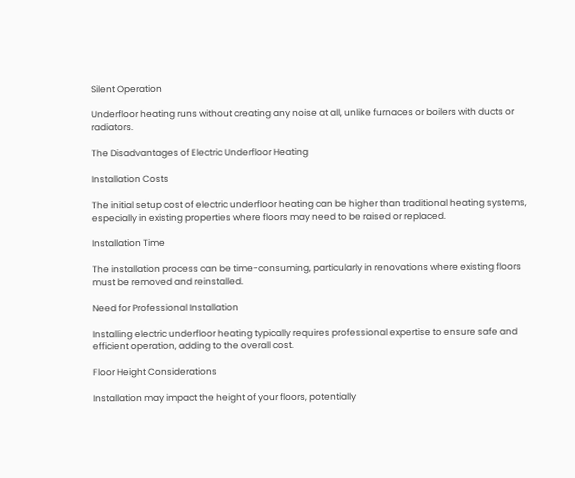Silent Operation

Underfloor heating runs without creating any noise at all, unlike furnaces or boilers with ducts or radiators.

The Disadvantages of Electric Underfloor Heating

Installation Costs

The initial setup cost of electric underfloor heating can be higher than traditional heating systems, especially in existing properties where floors may need to be raised or replaced.

Installation Time

The installation process can be time-consuming, particularly in renovations where existing floors must be removed and reinstalled.

Need for Professional Installation

Installing electric underfloor heating typically requires professional expertise to ensure safe and efficient operation, adding to the overall cost.

Floor Height Considerations

Installation may impact the height of your floors, potentially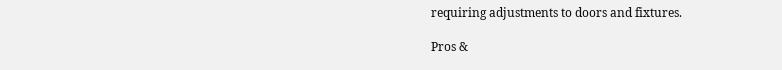requiring adjustments to doors and fixtures.

Pros &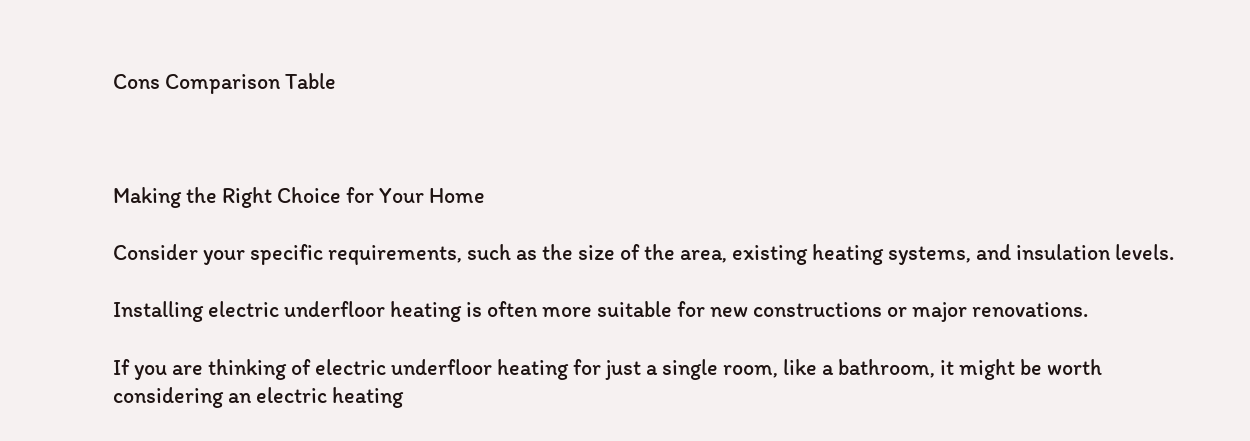Cons Comparison Table



Making the Right Choice for Your Home

Consider your specific requirements, such as the size of the area, existing heating systems, and insulation levels.

Installing electric underfloor heating is often more suitable for new constructions or major renovations.

If you are thinking of electric underfloor heating for just a single room, like a bathroom, it might be worth considering an electric heating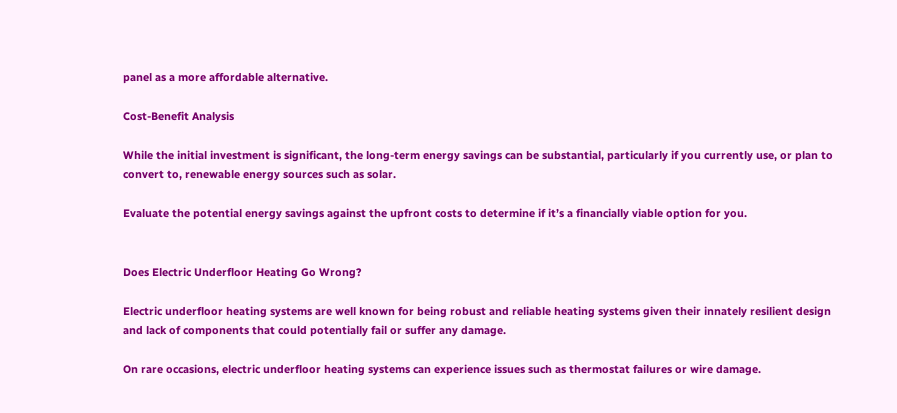panel as a more affordable alternative.

Cost-Benefit Analysis

While the initial investment is significant, the long-term energy savings can be substantial, particularly if you currently use, or plan to convert to, renewable energy sources such as solar.

Evaluate the potential energy savings against the upfront costs to determine if it’s a financially viable option for you.


Does Electric Underfloor Heating Go Wrong?

Electric underfloor heating systems are well known for being robust and reliable heating systems given their innately resilient design and lack of components that could potentially fail or suffer any damage.

On rare occasions, electric underfloor heating systems can experience issues such as thermostat failures or wire damage.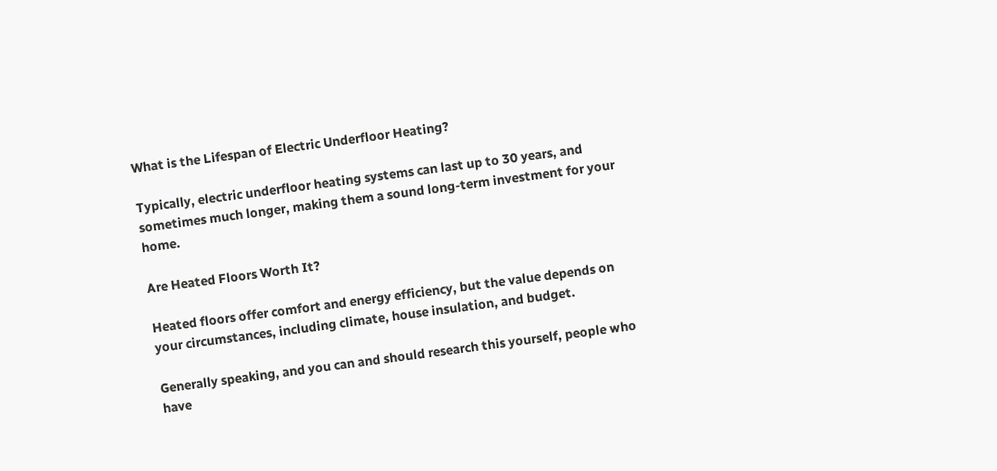What is the Lifespan of Electric Underfloor Heating?

Typically, electric underfloor heating systems can last up to 30 years, and sometimes much longer, making them a sound long-term investment for your home.

Are Heated Floors Worth It?

Heated floors offer comfort and energy efficiency, but the value depends on your circumstances, including climate, house insulation, and budget.

Generally speaking, and you can and should research this yourself, people who have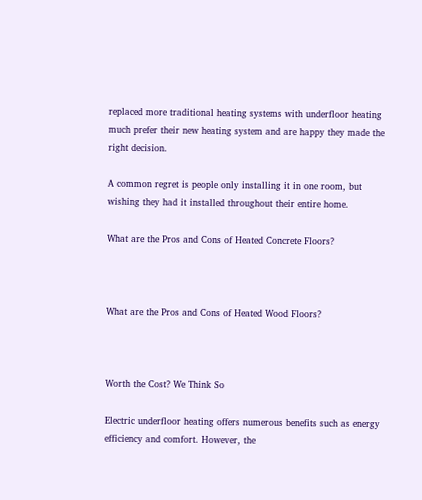replaced more traditional heating systems with underfloor heating much prefer their new heating system and are happy they made the right decision.

A common regret is people only installing it in one room, but wishing they had it installed throughout their entire home.

What are the Pros and Cons of Heated Concrete Floors?



What are the Pros and Cons of Heated Wood Floors?



Worth the Cost? We Think So

Electric underfloor heating offers numerous benefits such as energy efficiency and comfort. However, the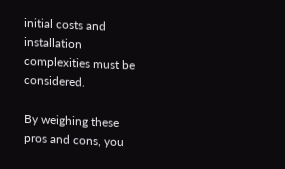initial costs and installation complexities must be considered.

By weighing these pros and cons, you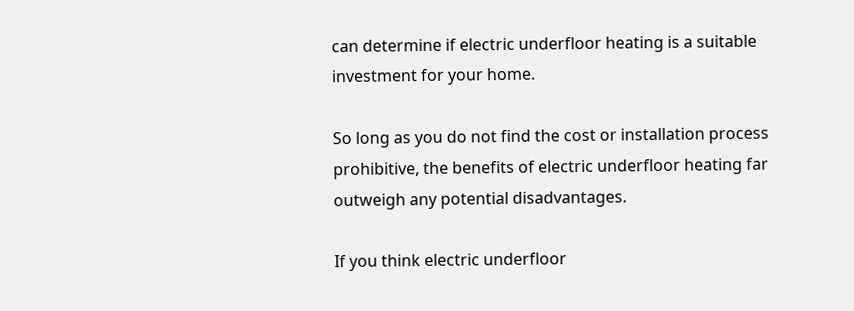can determine if electric underfloor heating is a suitable investment for your home.

So long as you do not find the cost or installation process prohibitive, the benefits of electric underfloor heating far outweigh any potential disadvantages.

If you think electric underfloor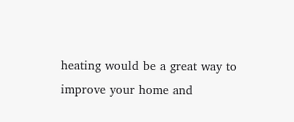heating would be a great way to improve your home and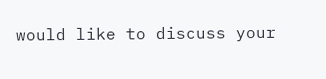would like to discuss your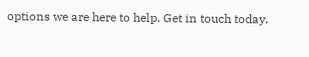options we are here to help. Get in touch today.